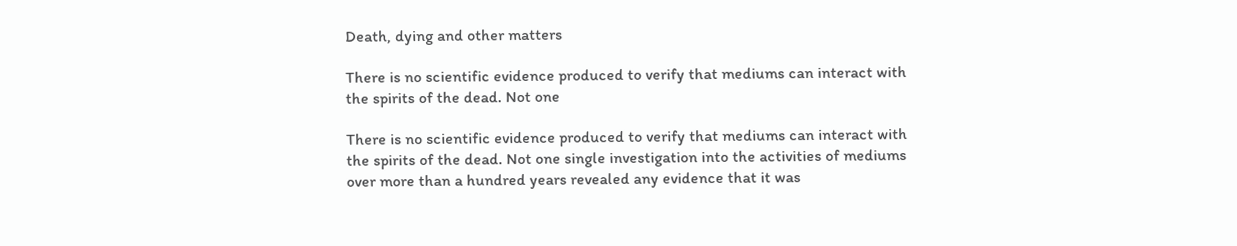Death, dying and other matters

There is no scientific evidence produced to verify that mediums can interact with the spirits of the dead. Not one

There is no scientific evidence produced to verify that mediums can interact with the spirits of the dead. Not one single investigation into the activities of mediums over more than a hundred years revealed any evidence that it was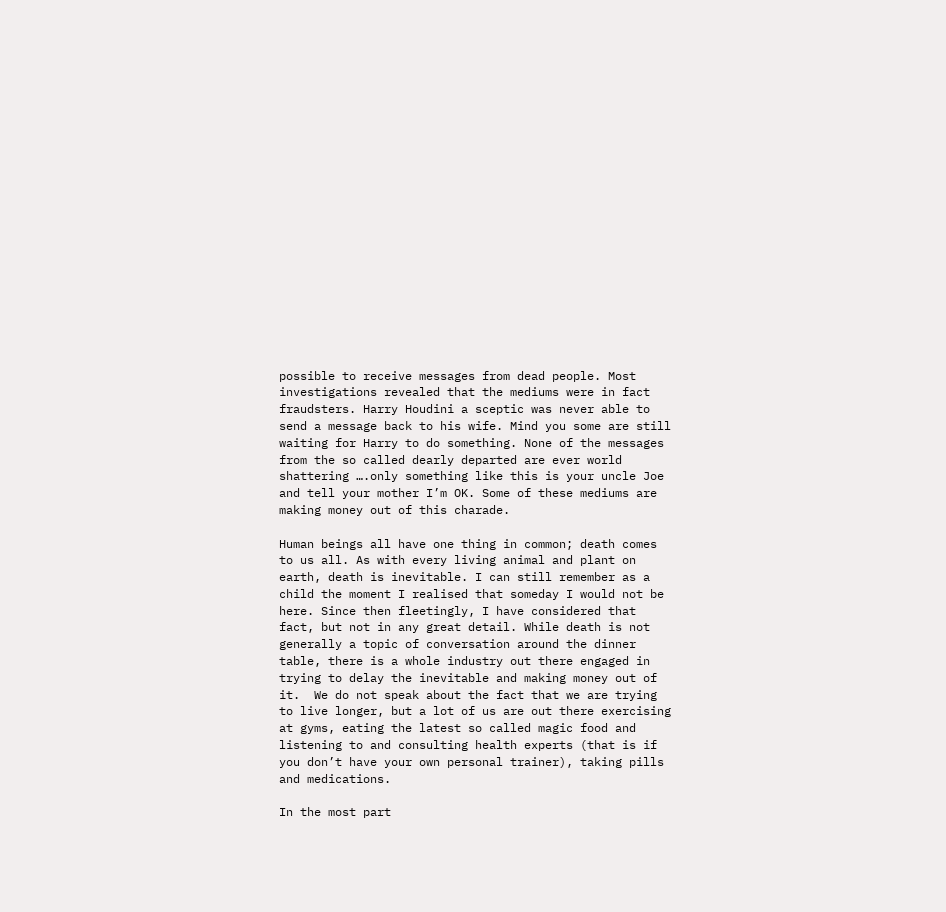possible to receive messages from dead people. Most investigations revealed that the mediums were in fact fraudsters. Harry Houdini a sceptic was never able to send a message back to his wife. Mind you some are still waiting for Harry to do something. None of the messages from the so called dearly departed are ever world shattering ….only something like this is your uncle Joe and tell your mother I’m OK. Some of these mediums are making money out of this charade.

Human beings all have one thing in common; death comes to us all. As with every living animal and plant on earth, death is inevitable. I can still remember as a child the moment I realised that someday I would not be here. Since then fleetingly, I have considered that fact, but not in any great detail. While death is not generally a topic of conversation around the dinner table, there is a whole industry out there engaged in trying to delay the inevitable and making money out of it.  We do not speak about the fact that we are trying to live longer, but a lot of us are out there exercising at gyms, eating the latest so called magic food and listening to and consulting health experts (that is if you don’t have your own personal trainer), taking pills and medications.

In the most part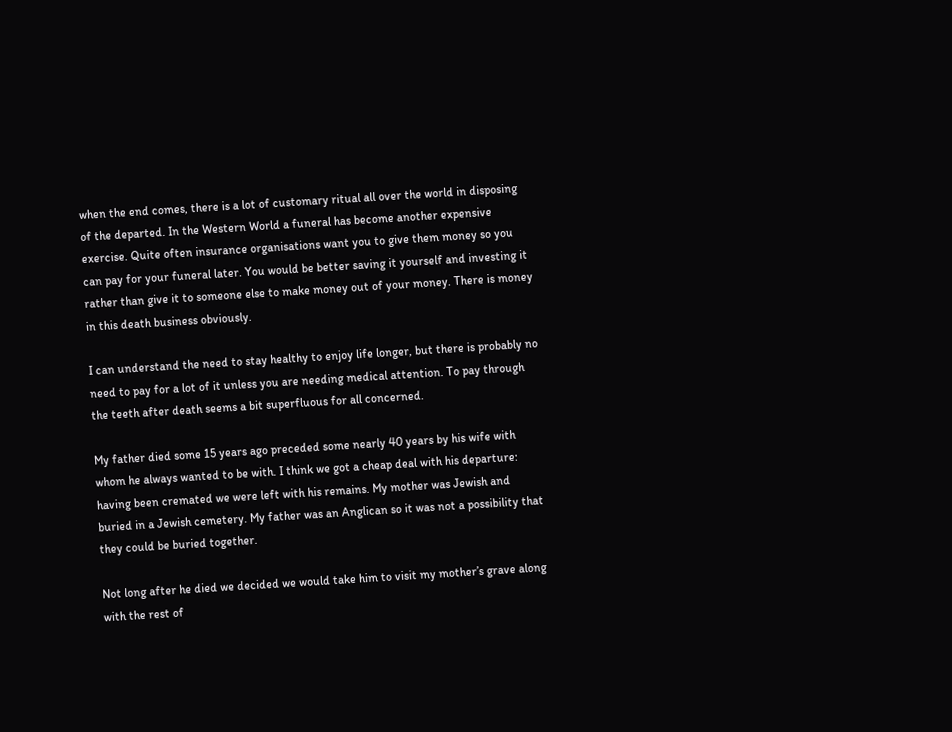when the end comes, there is a lot of customary ritual all over the world in disposing of the departed. In the Western World a funeral has become another expensive exercise. Quite often insurance organisations want you to give them money so you can pay for your funeral later. You would be better saving it yourself and investing it rather than give it to someone else to make money out of your money. There is money in this death business obviously.

I can understand the need to stay healthy to enjoy life longer, but there is probably no need to pay for a lot of it unless you are needing medical attention. To pay through the teeth after death seems a bit superfluous for all concerned.

My father died some 15 years ago preceded some nearly 40 years by his wife with whom he always wanted to be with. I think we got a cheap deal with his departure: having been cremated we were left with his remains. My mother was Jewish and buried in a Jewish cemetery. My father was an Anglican so it was not a possibility that they could be buried together.

Not long after he died we decided we would take him to visit my mother’s grave along with the rest of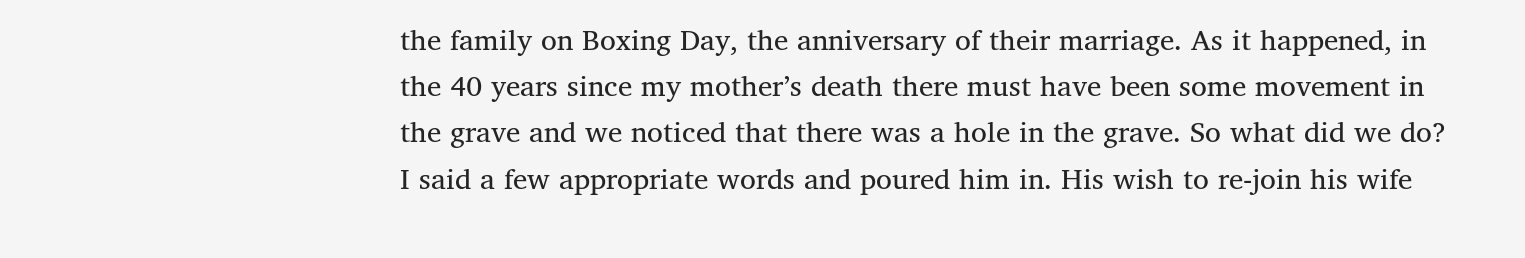the family on Boxing Day, the anniversary of their marriage. As it happened, in the 40 years since my mother’s death there must have been some movement in the grave and we noticed that there was a hole in the grave. So what did we do? I said a few appropriate words and poured him in. His wish to re-join his wife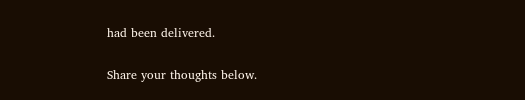had been delivered.

Share your thoughts below.